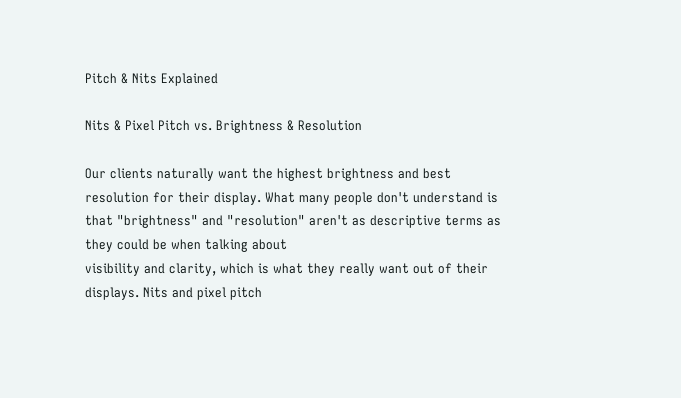Pitch & Nits Explained

Nits & Pixel Pitch vs. Brightness & Resolution

Our clients naturally want the highest brightness and best resolution for their display. What many people don't understand is that "brightness" and "resolution" aren't as descriptive terms as they could be when talking about
visibility and clarity, which is what they really want out of their displays. Nits and pixel pitch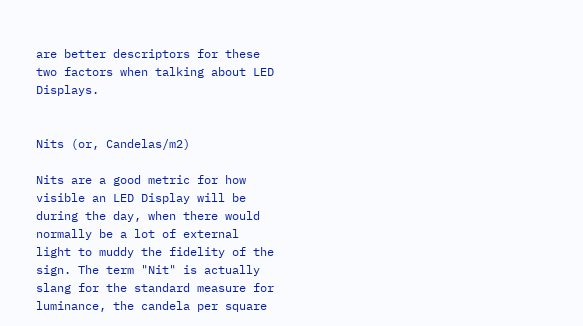are better descriptors for these two factors when talking about LED Displays.


Nits (or, Candelas/m2)

Nits are a good metric for how visible an LED Display will be during the day, when there would normally be a lot of external light to muddy the fidelity of the sign. The term "Nit" is actually slang for the standard measure for luminance, the candela per square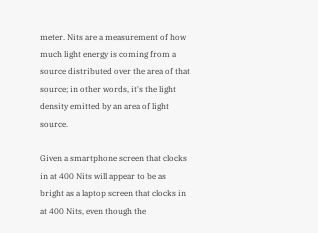meter. Nits are a measurement of how much light energy is coming from a source distributed over the area of that source; in other words, it's the light density emitted by an area of light source.

Given a smartphone screen that clocks in at 400 Nits will appear to be as bright as a laptop screen that clocks in at 400 Nits, even though the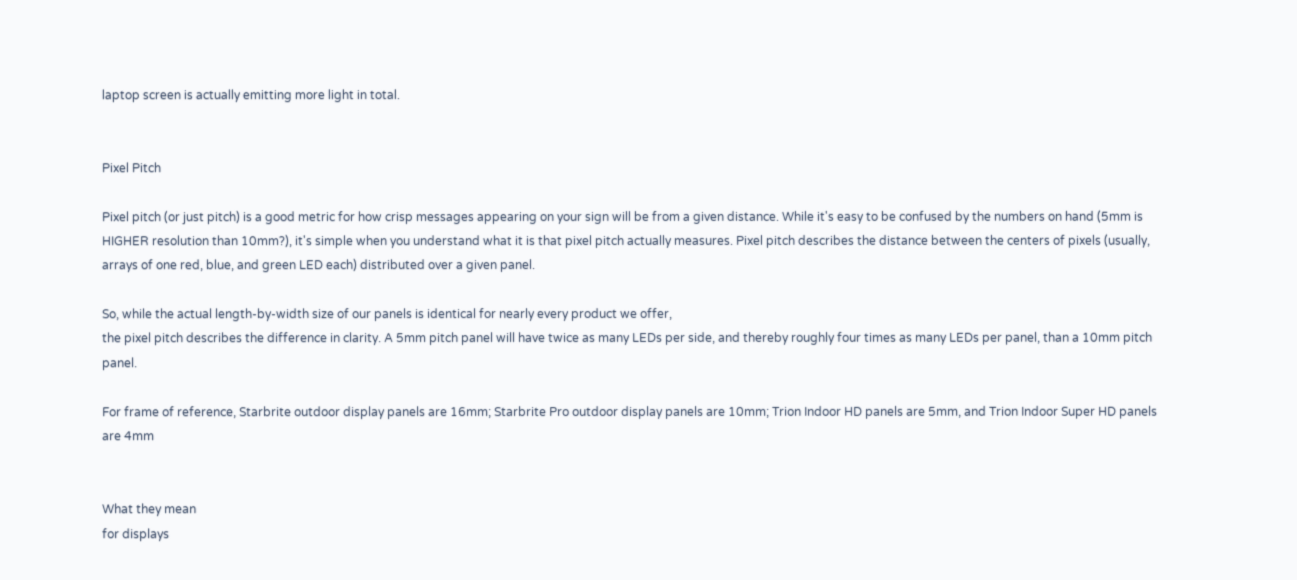laptop screen is actually emitting more light in total.


Pixel Pitch

Pixel pitch (or just pitch) is a good metric for how crisp messages appearing on your sign will be from a given distance. While it's easy to be confused by the numbers on hand (5mm is HIGHER resolution than 10mm?), it's simple when you understand what it is that pixel pitch actually measures. Pixel pitch describes the distance between the centers of pixels (usually, arrays of one red, blue, and green LED each) distributed over a given panel.

So, while the actual length-by-width size of our panels is identical for nearly every product we offer,
the pixel pitch describes the difference in clarity. A 5mm pitch panel will have twice as many LEDs per side, and thereby roughly four times as many LEDs per panel, than a 10mm pitch panel.

For frame of reference, Starbrite outdoor display panels are 16mm; Starbrite Pro outdoor display panels are 10mm; Trion Indoor HD panels are 5mm, and Trion Indoor Super HD panels are 4mm


What they mean
for displays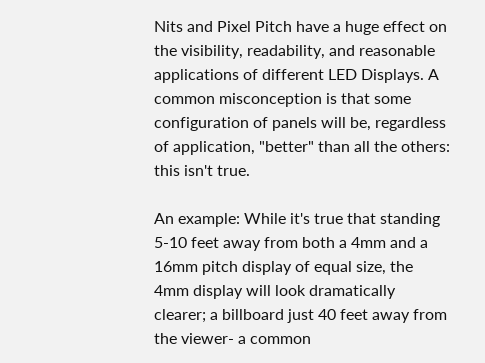Nits and Pixel Pitch have a huge effect on the visibility, readability, and reasonable applications of different LED Displays. A common misconception is that some configuration of panels will be, regardless of application, "better" than all the others: this isn't true.

An example: While it's true that standing 5-10 feet away from both a 4mm and a 16mm pitch display of equal size, the 4mm display will look dramatically clearer; a billboard just 40 feet away from the viewer- a common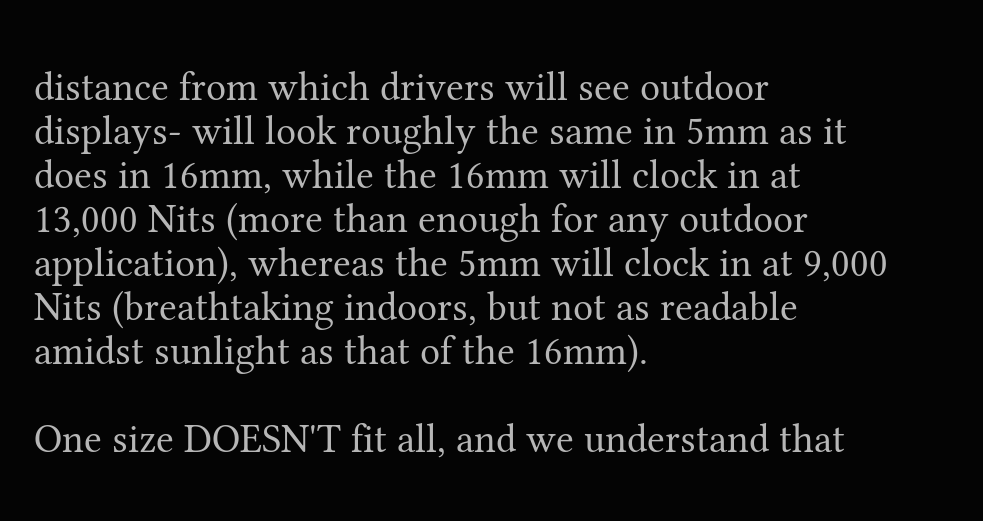distance from which drivers will see outdoor displays- will look roughly the same in 5mm as it does in 16mm, while the 16mm will clock in at 13,000 Nits (more than enough for any outdoor application), whereas the 5mm will clock in at 9,000 Nits (breathtaking indoors, but not as readable amidst sunlight as that of the 16mm).

One size DOESN'T fit all, and we understand that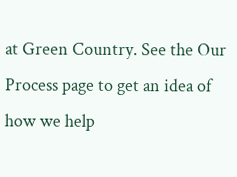at Green Country. See the Our Process page to get an idea of how we help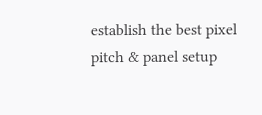establish the best pixel pitch & panel setup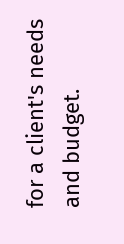for a client's needs and budget.